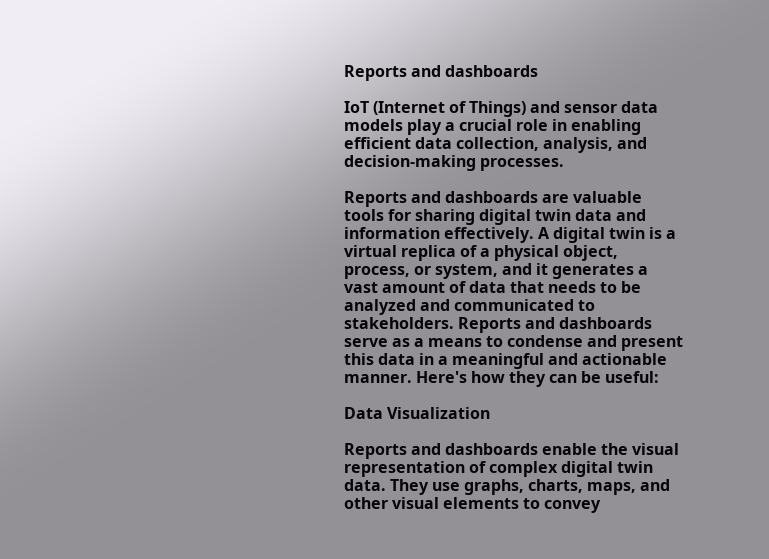Reports and dashboards

IoT (Internet of Things) and sensor data models play a crucial role in enabling efficient data collection, analysis, and decision-making processes.

Reports and dashboards are valuable tools for sharing digital twin data and information effectively. A digital twin is a virtual replica of a physical object, process, or system, and it generates a vast amount of data that needs to be analyzed and communicated to stakeholders. Reports and dashboards serve as a means to condense and present this data in a meaningful and actionable manner. Here's how they can be useful:

Data Visualization

Reports and dashboards enable the visual representation of complex digital twin data. They use graphs, charts, maps, and other visual elements to convey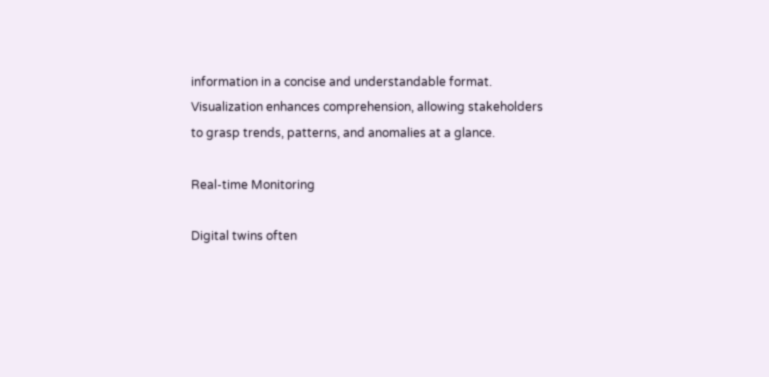information in a concise and understandable format. Visualization enhances comprehension, allowing stakeholders to grasp trends, patterns, and anomalies at a glance.

Real-time Monitoring

Digital twins often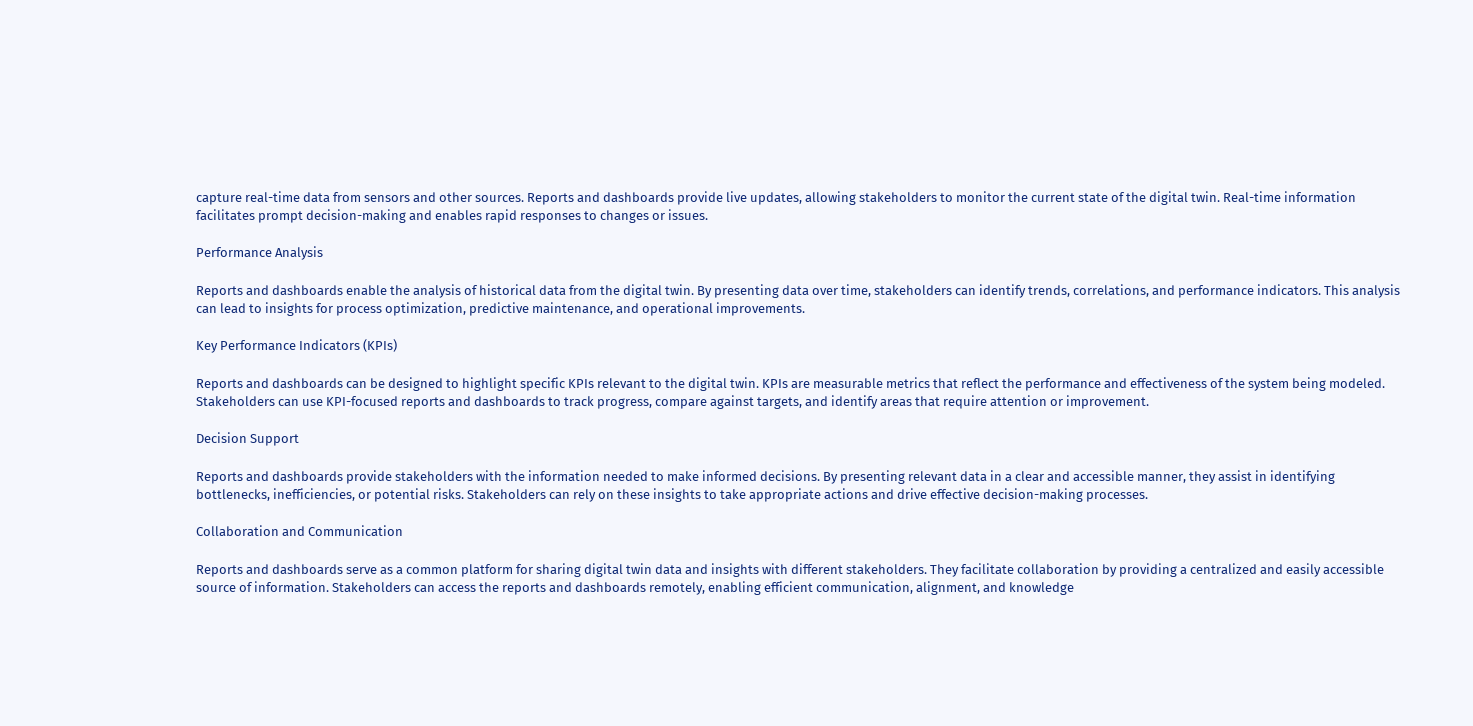capture real-time data from sensors and other sources. Reports and dashboards provide live updates, allowing stakeholders to monitor the current state of the digital twin. Real-time information facilitates prompt decision-making and enables rapid responses to changes or issues.

Performance Analysis

Reports and dashboards enable the analysis of historical data from the digital twin. By presenting data over time, stakeholders can identify trends, correlations, and performance indicators. This analysis can lead to insights for process optimization, predictive maintenance, and operational improvements.

Key Performance Indicators (KPIs)

Reports and dashboards can be designed to highlight specific KPIs relevant to the digital twin. KPIs are measurable metrics that reflect the performance and effectiveness of the system being modeled. Stakeholders can use KPI-focused reports and dashboards to track progress, compare against targets, and identify areas that require attention or improvement.

Decision Support

Reports and dashboards provide stakeholders with the information needed to make informed decisions. By presenting relevant data in a clear and accessible manner, they assist in identifying bottlenecks, inefficiencies, or potential risks. Stakeholders can rely on these insights to take appropriate actions and drive effective decision-making processes.

Collaboration and Communication

Reports and dashboards serve as a common platform for sharing digital twin data and insights with different stakeholders. They facilitate collaboration by providing a centralized and easily accessible source of information. Stakeholders can access the reports and dashboards remotely, enabling efficient communication, alignment, and knowledge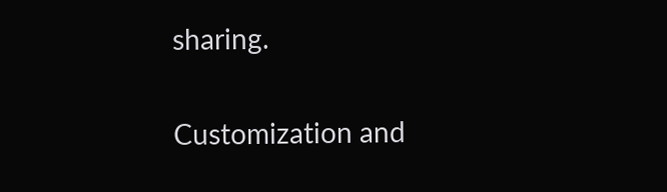sharing.

Customization and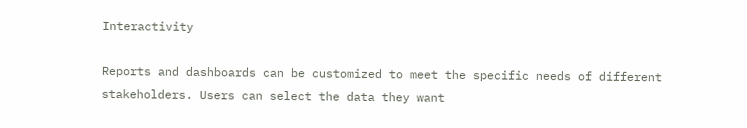Interactivity

Reports and dashboards can be customized to meet the specific needs of different stakeholders. Users can select the data they want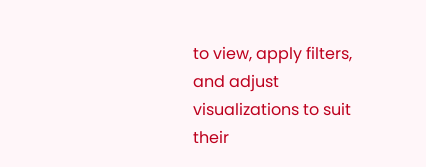to view, apply filters, and adjust visualizations to suit their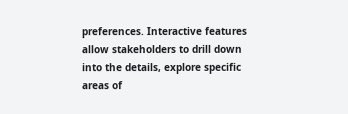preferences. Interactive features allow stakeholders to drill down into the details, explore specific areas of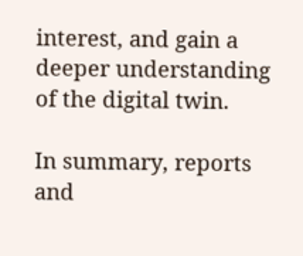interest, and gain a deeper understanding of the digital twin.

In summary, reports and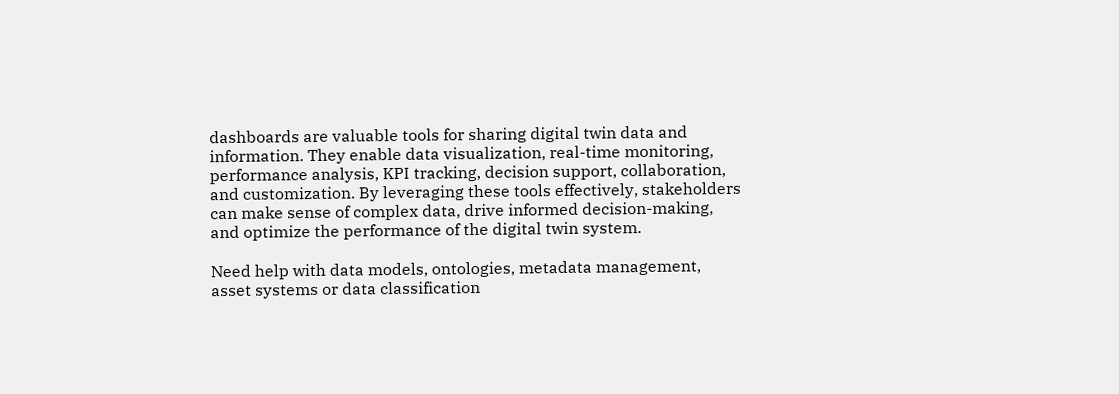dashboards are valuable tools for sharing digital twin data and information. They enable data visualization, real-time monitoring, performance analysis, KPI tracking, decision support, collaboration, and customization. By leveraging these tools effectively, stakeholders can make sense of complex data, drive informed decision-making, and optimize the performance of the digital twin system.

Need help with data models, ontologies, metadata management, asset systems or data classification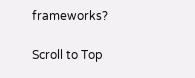frameworks?

Scroll to Top